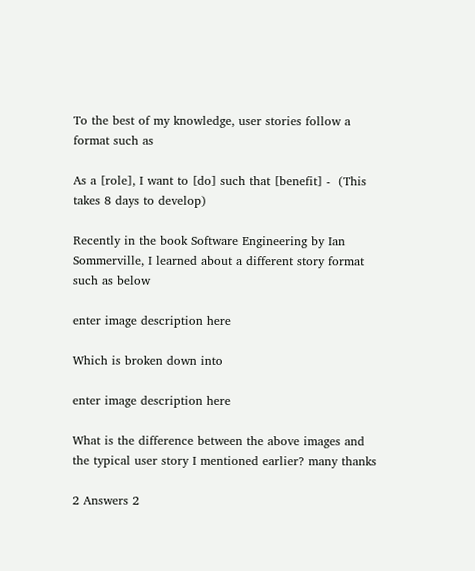To the best of my knowledge, user stories follow a format such as

As a [role], I want to [do] such that [benefit] -  (This takes 8 days to develop)

Recently in the book Software Engineering by Ian Sommerville, I learned about a different story format such as below

enter image description here

Which is broken down into

enter image description here

What is the difference between the above images and the typical user story I mentioned earlier? many thanks

2 Answers 2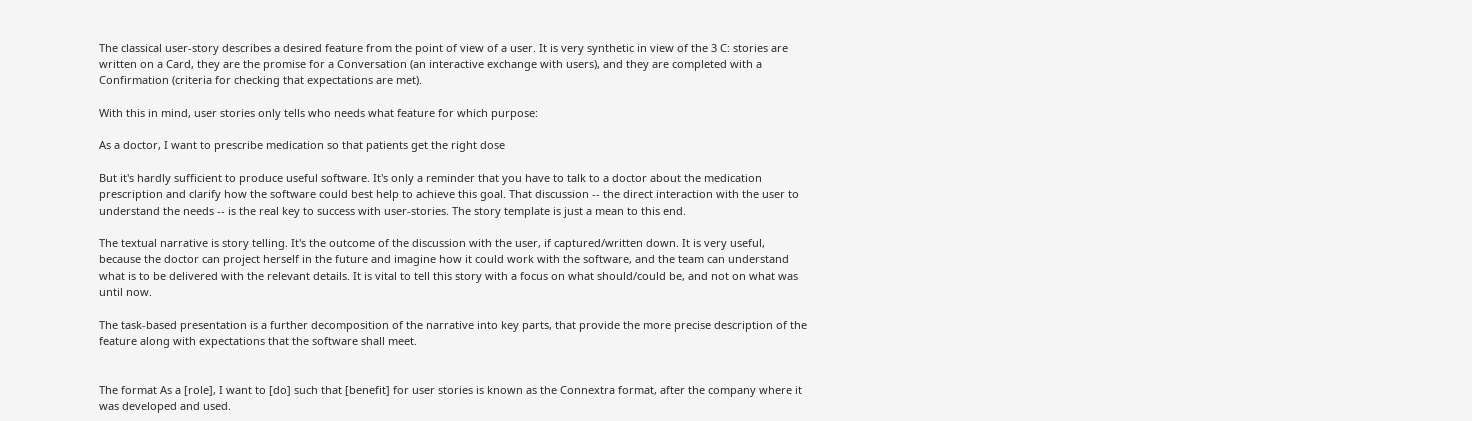The classical user-story describes a desired feature from the point of view of a user. It is very synthetic in view of the 3 C: stories are written on a Card, they are the promise for a Conversation (an interactive exchange with users), and they are completed with a Confirmation (criteria for checking that expectations are met).

With this in mind, user stories only tells who needs what feature for which purpose:

As a doctor, I want to prescribe medication so that patients get the right dose

But it's hardly sufficient to produce useful software. It's only a reminder that you have to talk to a doctor about the medication prescription and clarify how the software could best help to achieve this goal. That discussion -- the direct interaction with the user to understand the needs -- is the real key to success with user-stories. The story template is just a mean to this end.

The textual narrative is story telling. It's the outcome of the discussion with the user, if captured/written down. It is very useful, because the doctor can project herself in the future and imagine how it could work with the software, and the team can understand what is to be delivered with the relevant details. It is vital to tell this story with a focus on what should/could be, and not on what was until now.

The task-based presentation is a further decomposition of the narrative into key parts, that provide the more precise description of the feature along with expectations that the software shall meet.


The format As a [role], I want to [do] such that [benefit] for user stories is known as the Connextra format, after the company where it was developed and used.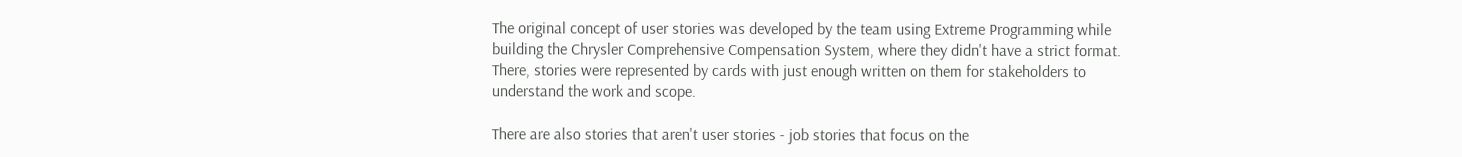The original concept of user stories was developed by the team using Extreme Programming while building the Chrysler Comprehensive Compensation System, where they didn't have a strict format. There, stories were represented by cards with just enough written on them for stakeholders to understand the work and scope.

There are also stories that aren't user stories - job stories that focus on the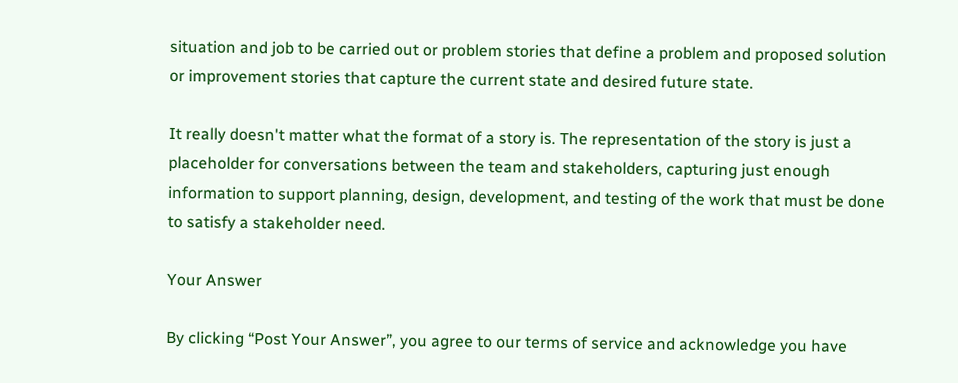situation and job to be carried out or problem stories that define a problem and proposed solution or improvement stories that capture the current state and desired future state.

It really doesn't matter what the format of a story is. The representation of the story is just a placeholder for conversations between the team and stakeholders, capturing just enough information to support planning, design, development, and testing of the work that must be done to satisfy a stakeholder need.

Your Answer

By clicking “Post Your Answer”, you agree to our terms of service and acknowledge you have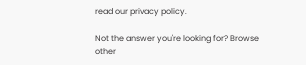read our privacy policy.

Not the answer you're looking for? Browse other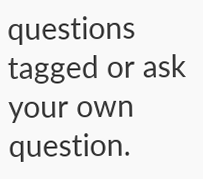questions tagged or ask your own question.